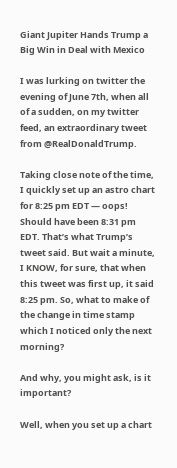Giant Jupiter Hands Trump a Big Win in Deal with Mexico

I was lurking on twitter the evening of June 7th, when all of a sudden, on my twitter feed, an extraordinary tweet from @RealDonaldTrump.

Taking close note of the time, I quickly set up an astro chart for 8:25 pm EDT — oops! Should have been 8:31 pm EDT. That’s what Trump’s tweet said. But wait a minute, I KNOW, for sure, that when this tweet was first up, it said 8:25 pm. So, what to make of the change in time stamp which I noticed only the next morning?

And why, you might ask, is it important?

Well, when you set up a chart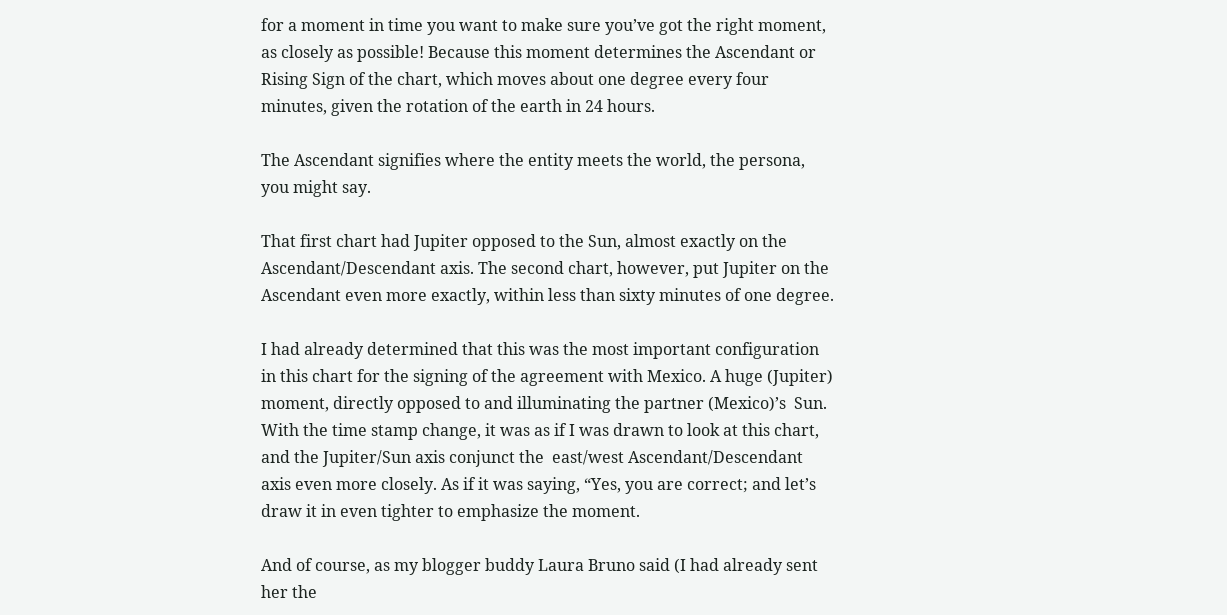for a moment in time you want to make sure you’ve got the right moment, as closely as possible! Because this moment determines the Ascendant or Rising Sign of the chart, which moves about one degree every four minutes, given the rotation of the earth in 24 hours.

The Ascendant signifies where the entity meets the world, the persona, you might say.

That first chart had Jupiter opposed to the Sun, almost exactly on the Ascendant/Descendant axis. The second chart, however, put Jupiter on the Ascendant even more exactly, within less than sixty minutes of one degree.

I had already determined that this was the most important configuration in this chart for the signing of the agreement with Mexico. A huge (Jupiter) moment, directly opposed to and illuminating the partner (Mexico)’s  Sun. With the time stamp change, it was as if I was drawn to look at this chart, and the Jupiter/Sun axis conjunct the  east/west Ascendant/Descendant axis even more closely. As if it was saying, “Yes, you are correct; and let’s draw it in even tighter to emphasize the moment.

And of course, as my blogger buddy Laura Bruno said (I had already sent her the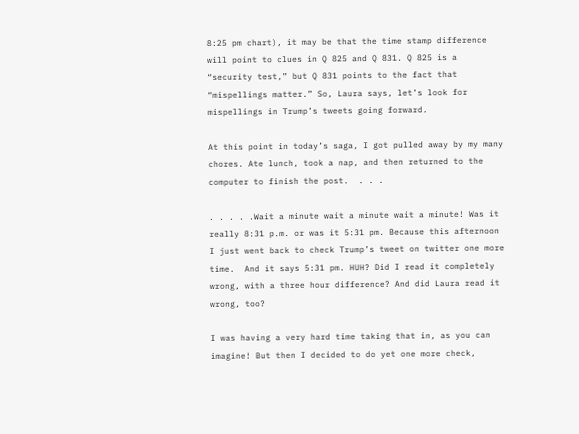8:25 pm chart), it may be that the time stamp difference will point to clues in Q 825 and Q 831. Q 825 is a “security test,” but Q 831 points to the fact that “mispellings matter.” So, Laura says, let’s look for mispellings in Trump’s tweets going forward.

At this point in today’s saga, I got pulled away by my many chores. Ate lunch, took a nap, and then returned to the computer to finish the post.  . . .

. . . . .Wait a minute wait a minute wait a minute! Was it really 8:31 p.m. or was it 5:31 pm. Because this afternoon I just went back to check Trump’s tweet on twitter one more time.  And it says 5:31 pm. HUH? Did I read it completely wrong, with a three hour difference? And did Laura read it wrong, too?

I was having a very hard time taking that in, as you can imagine! But then I decided to do yet one more check,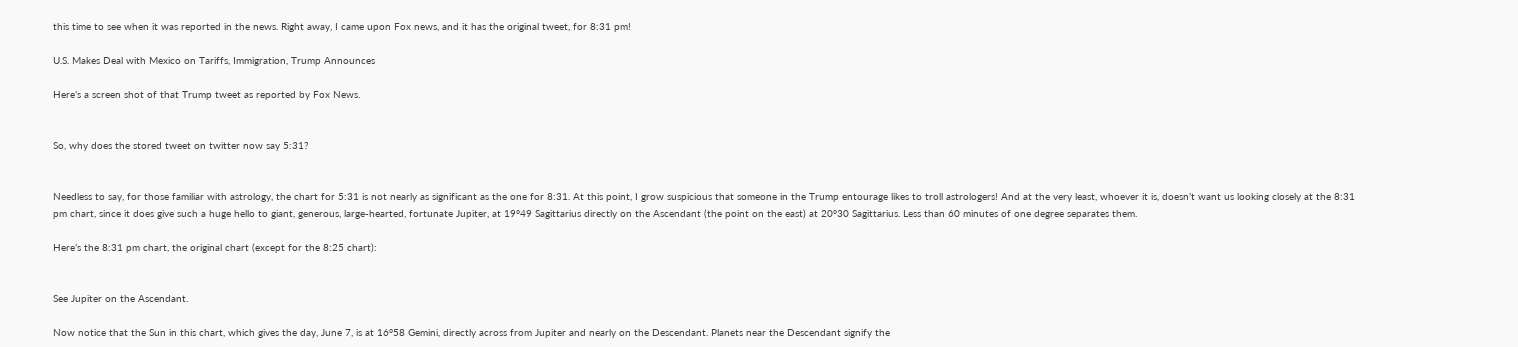this time to see when it was reported in the news. Right away, I came upon Fox news, and it has the original tweet, for 8:31 pm!

U.S. Makes Deal with Mexico on Tariffs, Immigration, Trump Announces

Here’s a screen shot of that Trump tweet as reported by Fox News.


So, why does the stored tweet on twitter now say 5:31?


Needless to say, for those familiar with astrology, the chart for 5:31 is not nearly as significant as the one for 8:31. At this point, I grow suspicious that someone in the Trump entourage likes to troll astrologers! And at the very least, whoever it is, doesn’t want us looking closely at the 8:31 pm chart, since it does give such a huge hello to giant, generous, large-hearted, fortunate Jupiter, at 19°49 Sagittarius directly on the Ascendant (the point on the east) at 20°30 Sagittarius. Less than 60 minutes of one degree separates them.

Here’s the 8:31 pm chart, the original chart (except for the 8:25 chart):


See Jupiter on the Ascendant.

Now notice that the Sun in this chart, which gives the day, June 7, is at 16°58 Gemini, directly across from Jupiter and nearly on the Descendant. Planets near the Descendant signify the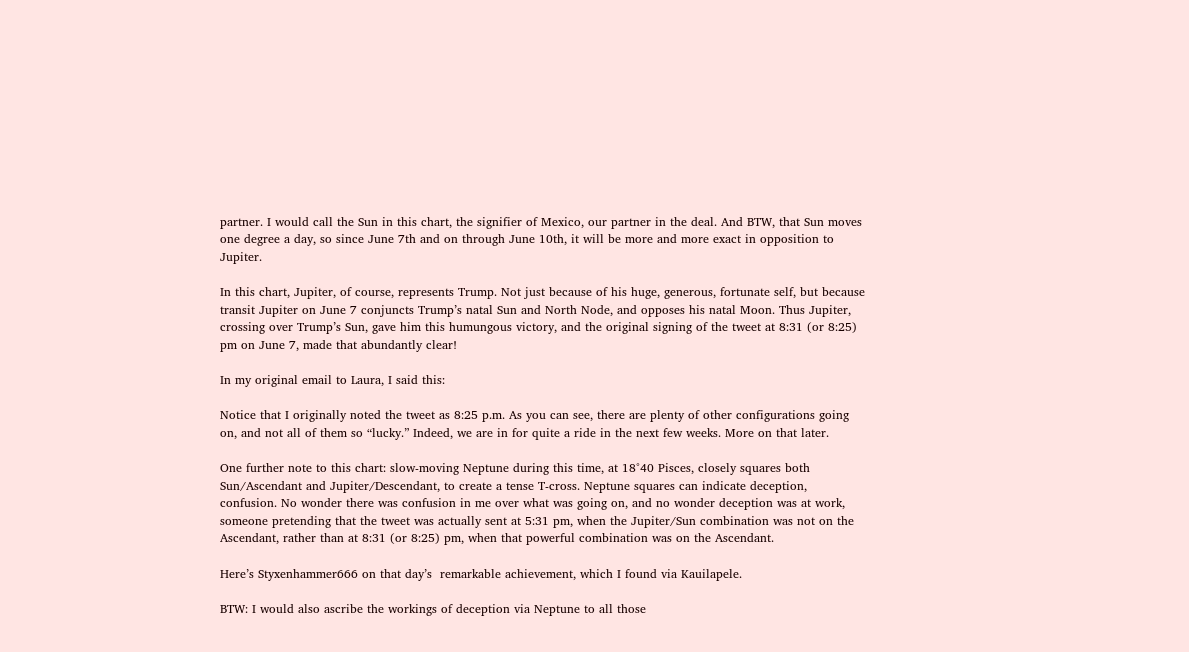partner. I would call the Sun in this chart, the signifier of Mexico, our partner in the deal. And BTW, that Sun moves one degree a day, so since June 7th and on through June 10th, it will be more and more exact in opposition to Jupiter.

In this chart, Jupiter, of course, represents Trump. Not just because of his huge, generous, fortunate self, but because transit Jupiter on June 7 conjuncts Trump’s natal Sun and North Node, and opposes his natal Moon. Thus Jupiter, crossing over Trump’s Sun, gave him this humungous victory, and the original signing of the tweet at 8:31 (or 8:25) pm on June 7, made that abundantly clear!

In my original email to Laura, I said this:

Notice that I originally noted the tweet as 8:25 p.m. As you can see, there are plenty of other configurations going on, and not all of them so “lucky.” Indeed, we are in for quite a ride in the next few weeks. More on that later.

One further note to this chart: slow-moving Neptune during this time, at 18°40 Pisces, closely squares both Sun/Ascendant and Jupiter/Descendant, to create a tense T-cross. Neptune squares can indicate deception, confusion. No wonder there was confusion in me over what was going on, and no wonder deception was at work, someone pretending that the tweet was actually sent at 5:31 pm, when the Jupiter/Sun combination was not on the Ascendant, rather than at 8:31 (or 8:25) pm, when that powerful combination was on the Ascendant.

Here’s Styxenhammer666 on that day’s  remarkable achievement, which I found via Kauilapele.

BTW: I would also ascribe the workings of deception via Neptune to all those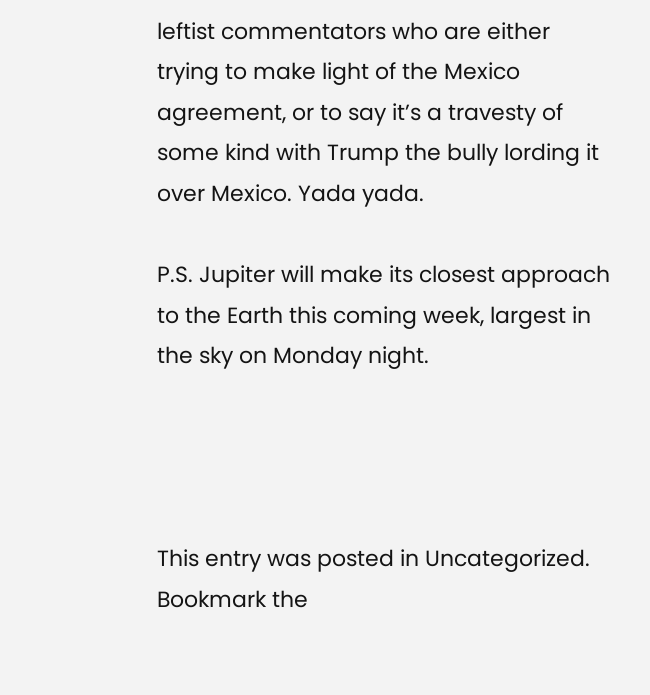leftist commentators who are either trying to make light of the Mexico agreement, or to say it’s a travesty of some kind with Trump the bully lording it over Mexico. Yada yada.

P.S. Jupiter will make its closest approach to the Earth this coming week, largest in the sky on Monday night.




This entry was posted in Uncategorized. Bookmark the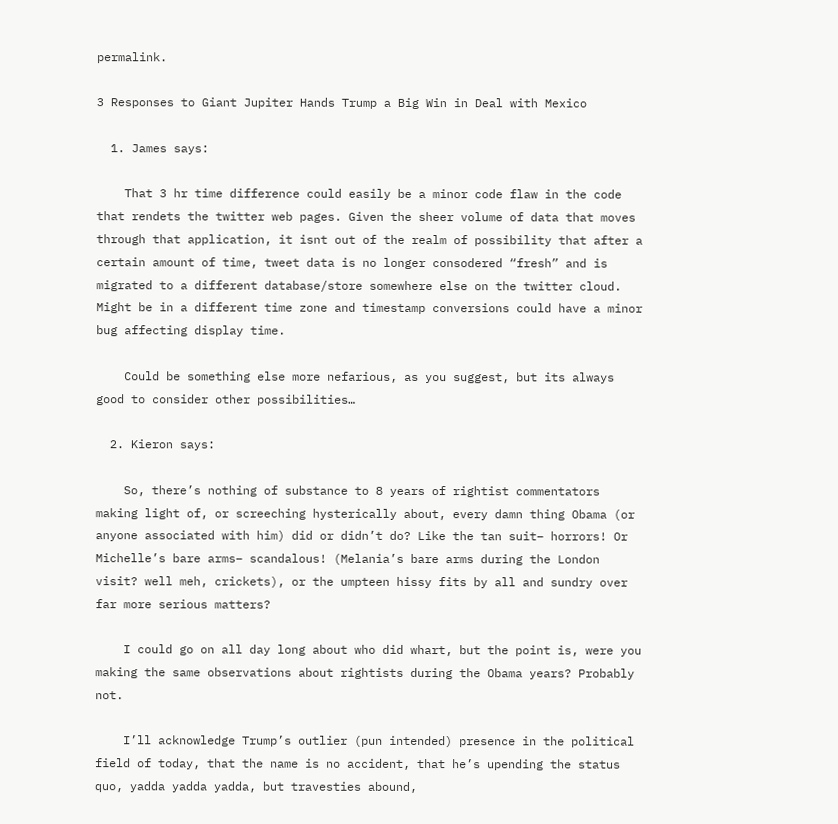permalink.

3 Responses to Giant Jupiter Hands Trump a Big Win in Deal with Mexico

  1. James says:

    That 3 hr time difference could easily be a minor code flaw in the code that rendets the twitter web pages. Given the sheer volume of data that moves through that application, it isnt out of the realm of possibility that after a certain amount of time, tweet data is no longer consodered “fresh” and is migrated to a different database/store somewhere else on the twitter cloud. Might be in a different time zone and timestamp conversions could have a minor bug affecting display time.

    Could be something else more nefarious, as you suggest, but its always good to consider other possibilities…

  2. Kieron says:

    So, there’s nothing of substance to 8 years of rightist commentators making light of, or screeching hysterically about, every damn thing Obama (or anyone associated with him) did or didn’t do? Like the tan suit– horrors! Or Michelle’s bare arms– scandalous! (Melania’s bare arms during the London visit? well meh, crickets), or the umpteen hissy fits by all and sundry over far more serious matters?

    I could go on all day long about who did whart, but the point is, were you making the same observations about rightists during the Obama years? Probably not.

    I’ll acknowledge Trump’s outlier (pun intended) presence in the political field of today, that the name is no accident, that he’s upending the status quo, yadda yadda yadda, but travesties abound,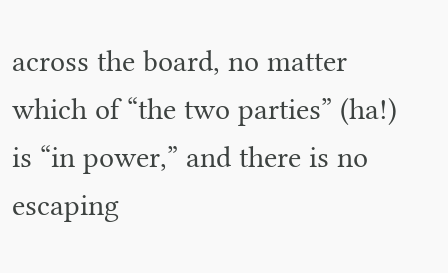across the board, no matter which of “the two parties” (ha!) is “in power,” and there is no escaping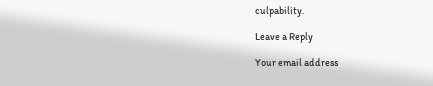culpability.

Leave a Reply

Your email address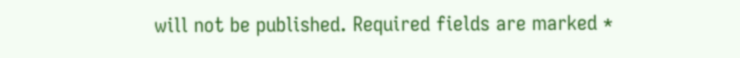will not be published. Required fields are marked *